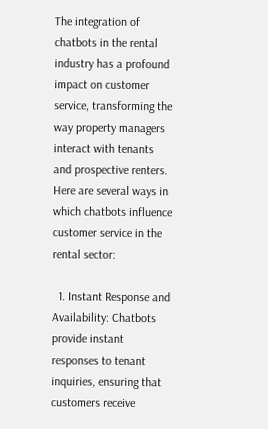The integration of chatbots in the rental industry has a profound impact on customer service, transforming the way property managers interact with tenants and prospective renters. Here are several ways in which chatbots influence customer service in the rental sector:

  1. Instant Response and Availability: Chatbots provide instant responses to tenant inquiries, ensuring that customers receive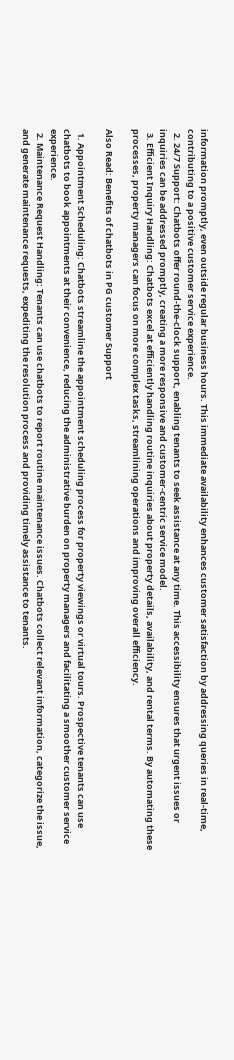information promptly, even outside regular business hours. This immediate availability enhances customer satisfaction by addressing queries in real-time, contributing to a positive customer service experience.
  2. 24/7 Support: Chatbots offer round-the-clock support, enabling tenants to seek assistance at any time. This accessibility ensures that urgent issues or inquiries can be addressed promptly, creating a more responsive and customer-centric service model.
  3. Efficient Inquiry Handling: Chatbots excel at efficiently handling routine inquiries about property details, availability, and rental terms. By automating these processes, property managers can focus on more complex tasks, streamlining operations and improving overall efficiency.

Also Read: Benefits of chatbots in PG customer Support

  1. Appointment Scheduling: Chatbots streamline the appointment scheduling process for property viewings or virtual tours. Prospective tenants can use chatbots to book appointments at their convenience, reducing the administrative burden on property managers and facilitating a smoother customer service experience.
  2. Maintenance Request Handling: Tenants can use chatbots to report routine maintenance issues. Chatbots collect relevant information, categorize the issue, and generate maintenance requests, expediting the resolution process and providing timely assistance to tenants.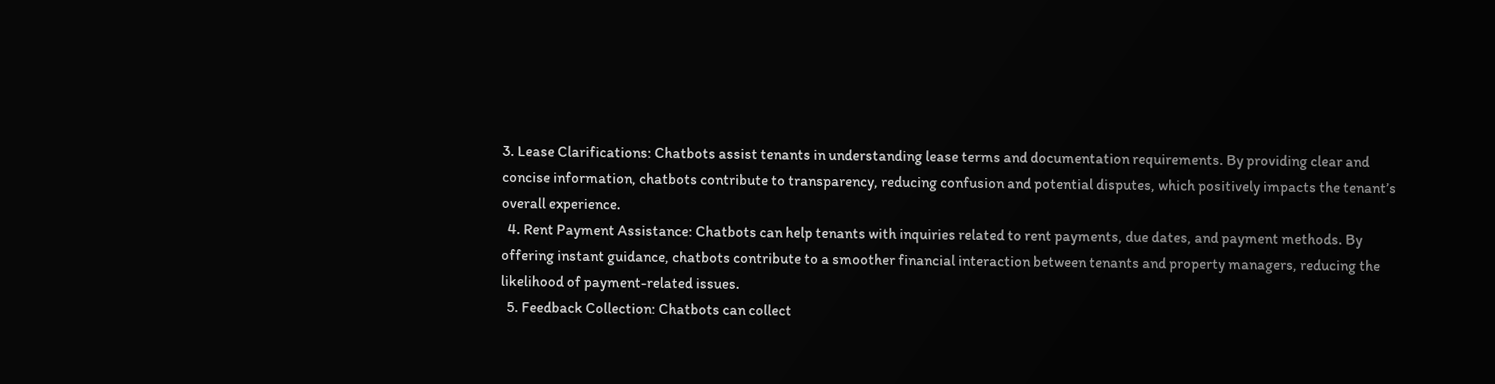3. Lease Clarifications: Chatbots assist tenants in understanding lease terms and documentation requirements. By providing clear and concise information, chatbots contribute to transparency, reducing confusion and potential disputes, which positively impacts the tenant’s overall experience.
  4. Rent Payment Assistance: Chatbots can help tenants with inquiries related to rent payments, due dates, and payment methods. By offering instant guidance, chatbots contribute to a smoother financial interaction between tenants and property managers, reducing the likelihood of payment-related issues.
  5. Feedback Collection: Chatbots can collect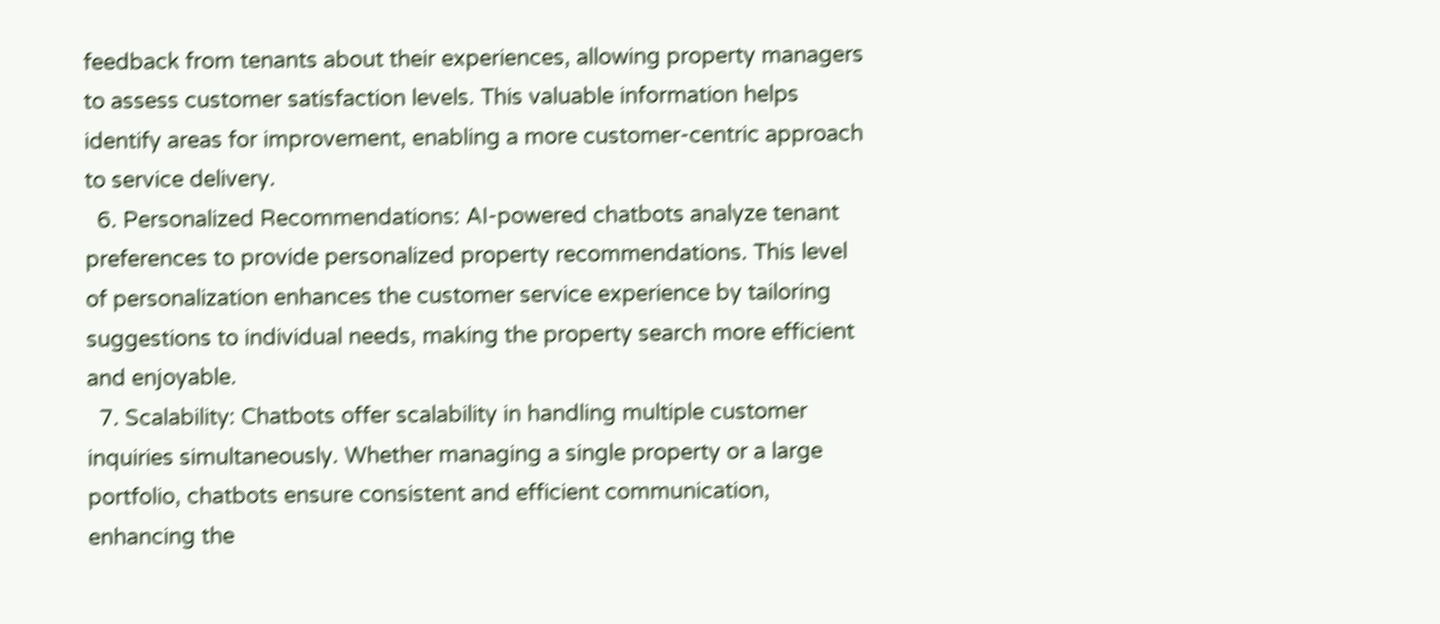feedback from tenants about their experiences, allowing property managers to assess customer satisfaction levels. This valuable information helps identify areas for improvement, enabling a more customer-centric approach to service delivery.
  6. Personalized Recommendations: AI-powered chatbots analyze tenant preferences to provide personalized property recommendations. This level of personalization enhances the customer service experience by tailoring suggestions to individual needs, making the property search more efficient and enjoyable.
  7. Scalability: Chatbots offer scalability in handling multiple customer inquiries simultaneously. Whether managing a single property or a large portfolio, chatbots ensure consistent and efficient communication, enhancing the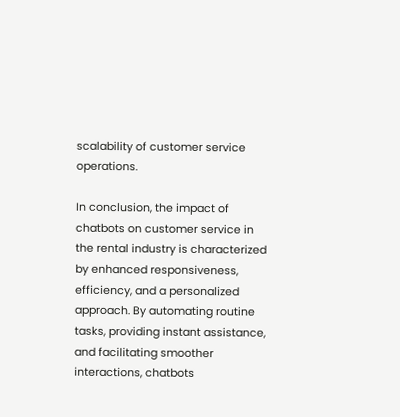scalability of customer service operations.

In conclusion, the impact of chatbots on customer service in the rental industry is characterized by enhanced responsiveness, efficiency, and a personalized approach. By automating routine tasks, providing instant assistance, and facilitating smoother interactions, chatbots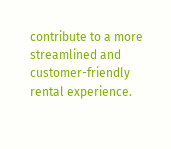contribute to a more streamlined and customer-friendly rental experience.